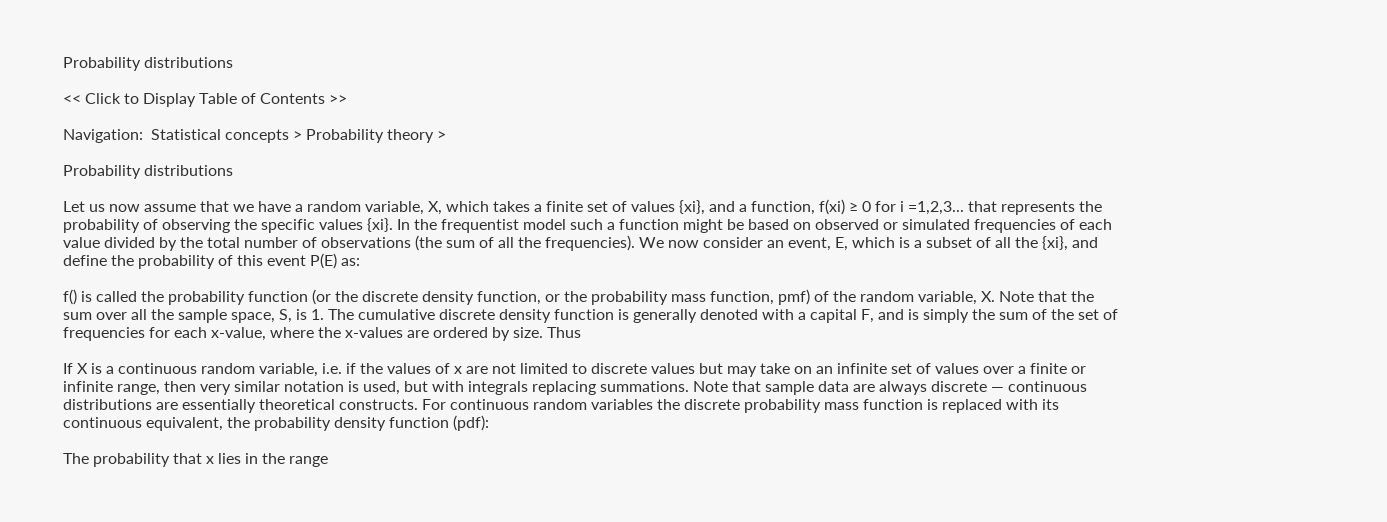Probability distributions

<< Click to Display Table of Contents >>

Navigation:  Statistical concepts > Probability theory >

Probability distributions

Let us now assume that we have a random variable, X, which takes a finite set of values {xi}, and a function, f(xi) ≥ 0 for i =1,2,3... that represents the probability of observing the specific values {xi}. In the frequentist model such a function might be based on observed or simulated frequencies of each value divided by the total number of observations (the sum of all the frequencies). We now consider an event, E, which is a subset of all the {xi}, and define the probability of this event P(E) as:

f() is called the probability function (or the discrete density function, or the probability mass function, pmf) of the random variable, X. Note that the sum over all the sample space, S, is 1. The cumulative discrete density function is generally denoted with a capital F, and is simply the sum of the set of frequencies for each x-value, where the x-values are ordered by size. Thus

If X is a continuous random variable, i.e. if the values of x are not limited to discrete values but may take on an infinite set of values over a finite or infinite range, then very similar notation is used, but with integrals replacing summations. Note that sample data are always discrete — continuous distributions are essentially theoretical constructs. For continuous random variables the discrete probability mass function is replaced with its continuous equivalent, the probability density function (pdf):

The probability that x lies in the range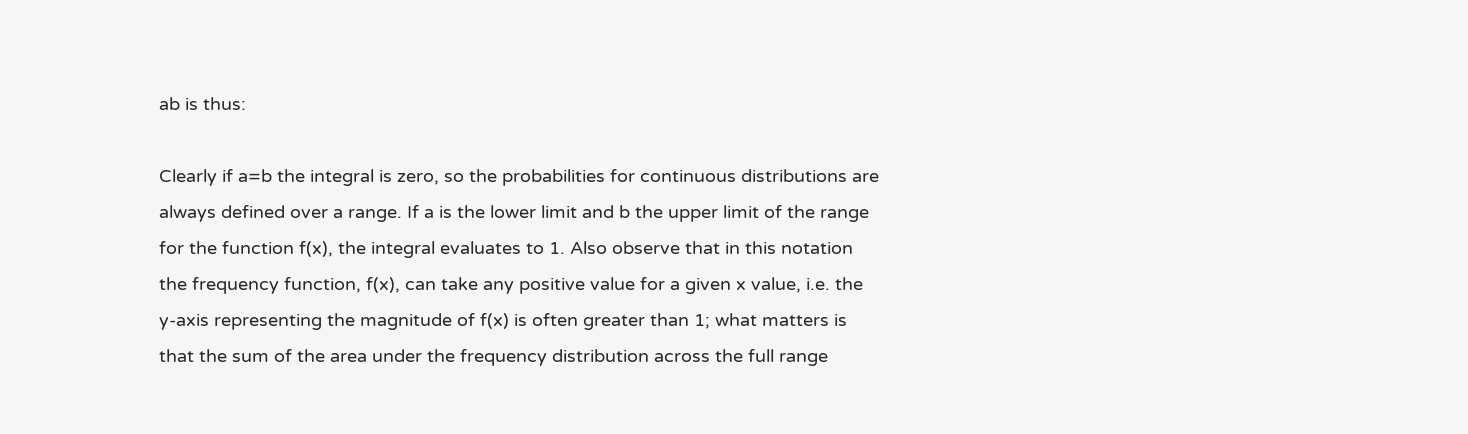ab is thus:

Clearly if a=b the integral is zero, so the probabilities for continuous distributions are always defined over a range. If a is the lower limit and b the upper limit of the range for the function f(x), the integral evaluates to 1. Also observe that in this notation the frequency function, f(x), can take any positive value for a given x value, i.e. the y-axis representing the magnitude of f(x) is often greater than 1; what matters is that the sum of the area under the frequency distribution across the full range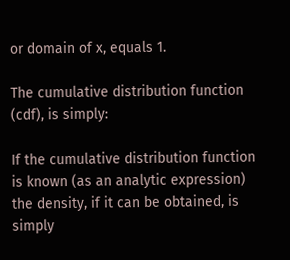or domain of x, equals 1.

The cumulative distribution function (cdf), is simply:

If the cumulative distribution function is known (as an analytic expression) the density, if it can be obtained, is simply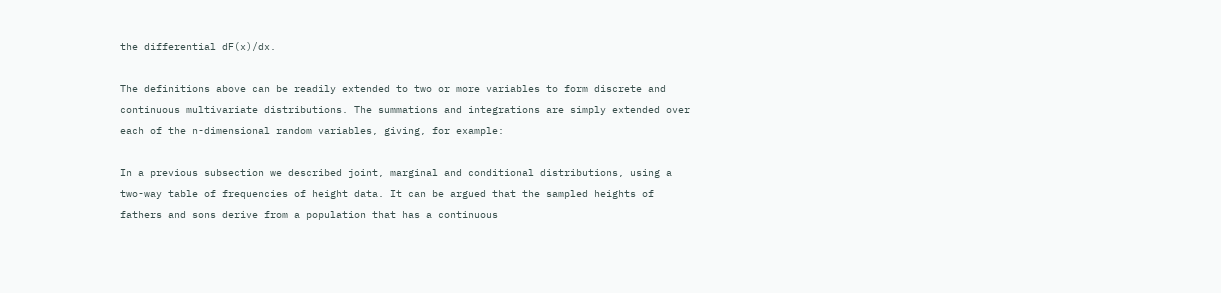the differential dF(x)/dx.

The definitions above can be readily extended to two or more variables to form discrete and continuous multivariate distributions. The summations and integrations are simply extended over each of the n-dimensional random variables, giving, for example:

In a previous subsection we described joint, marginal and conditional distributions, using a two-way table of frequencies of height data. It can be argued that the sampled heights of fathers and sons derive from a population that has a continuous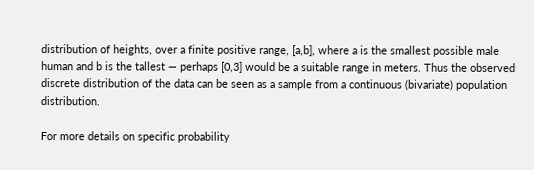distribution of heights, over a finite positive range, [a,b], where a is the smallest possible male human and b is the tallest — perhaps [0,3] would be a suitable range in meters. Thus the observed discrete distribution of the data can be seen as a sample from a continuous (bivariate) population distribution.

For more details on specific probability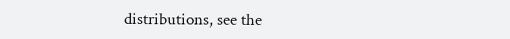distributions, see the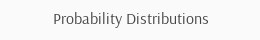Probability Distributions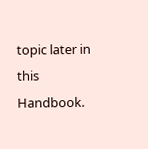topic later in this Handbook.